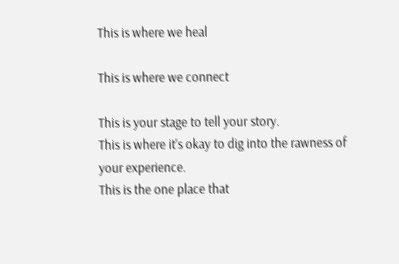This is where we heal

This is where we connect

This is your stage to tell your story.
This is where it's okay to dig into the rawness of your experience.
This is the one place that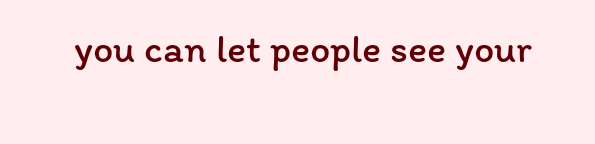you can let people see your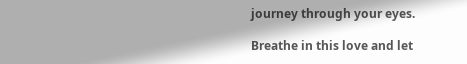journey through your eyes.

Breathe in this love and let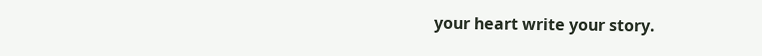your heart write your story.